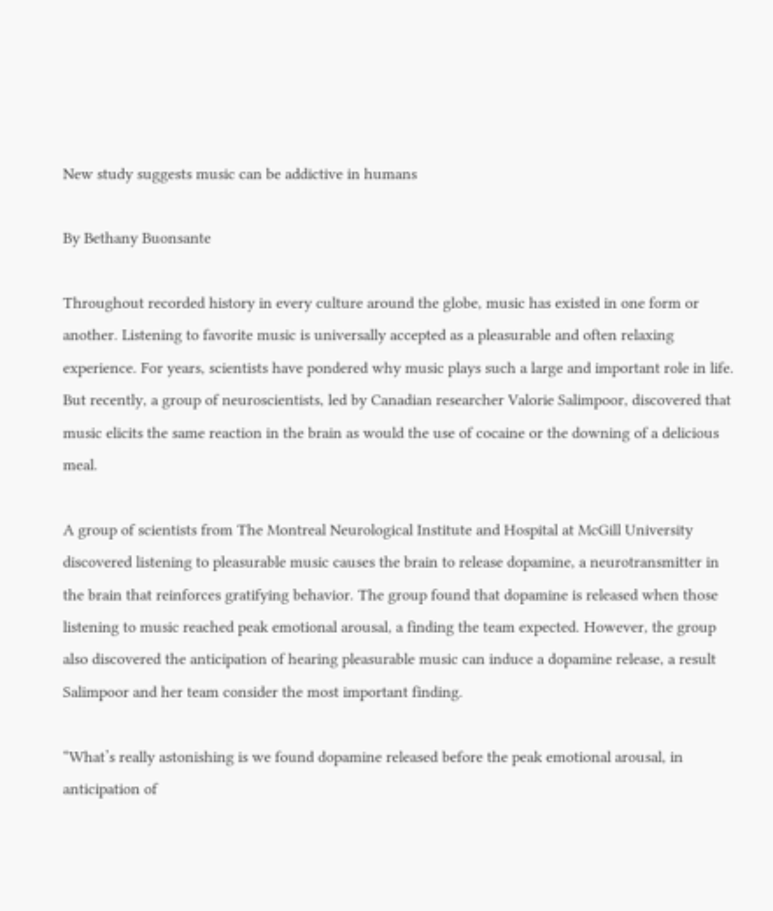New study suggests music can be addictive in humans

By Bethany Buonsante

Throughout recorded history in every culture around the globe, music has existed in one form or another. Listening to favorite music is universally accepted as a pleasurable and often relaxing experience. For years, scientists have pondered why music plays such a large and important role in life. But recently, a group of neuroscientists, led by Canadian researcher Valorie Salimpoor, discovered that music elicits the same reaction in the brain as would the use of cocaine or the downing of a delicious meal.

A group of scientists from The Montreal Neurological Institute and Hospital at McGill University discovered listening to pleasurable music causes the brain to release dopamine, a neurotransmitter in the brain that reinforces gratifying behavior. The group found that dopamine is released when those listening to music reached peak emotional arousal, a finding the team expected. However, the group also discovered the anticipation of hearing pleasurable music can induce a dopamine release, a result Salimpoor and her team consider the most important finding.

“What’s really astonishing is we found dopamine released before the peak emotional arousal, in anticipation of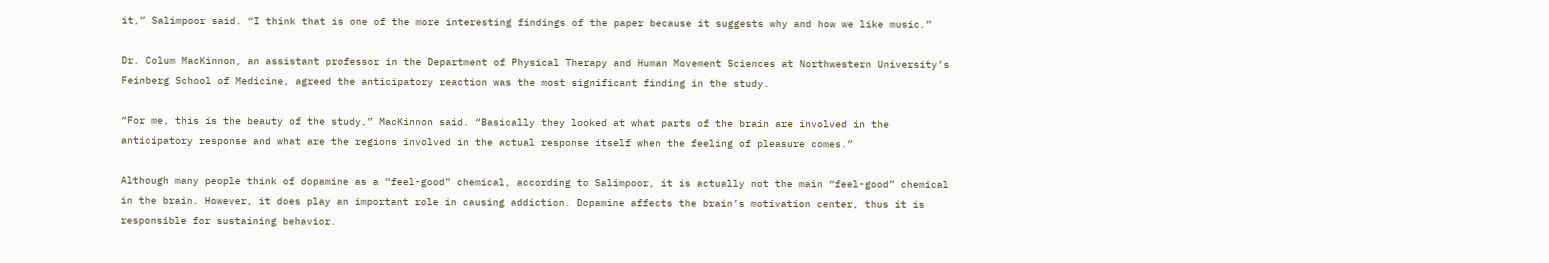it,” Salimpoor said. “I think that is one of the more interesting findings of the paper because it suggests why and how we like music.”

Dr. Colum MacKinnon, an assistant professor in the Department of Physical Therapy and Human Movement Sciences at Northwestern University’s Feinberg School of Medicine, agreed the anticipatory reaction was the most significant finding in the study.

“For me, this is the beauty of the study,” MacKinnon said. “Basically they looked at what parts of the brain are involved in the anticipatory response and what are the regions involved in the actual response itself when the feeling of pleasure comes.”

Although many people think of dopamine as a “feel-good” chemical, according to Salimpoor, it is actually not the main “feel-good” chemical in the brain. However, it does play an important role in causing addiction. Dopamine affects the brain’s motivation center, thus it is responsible for sustaining behavior.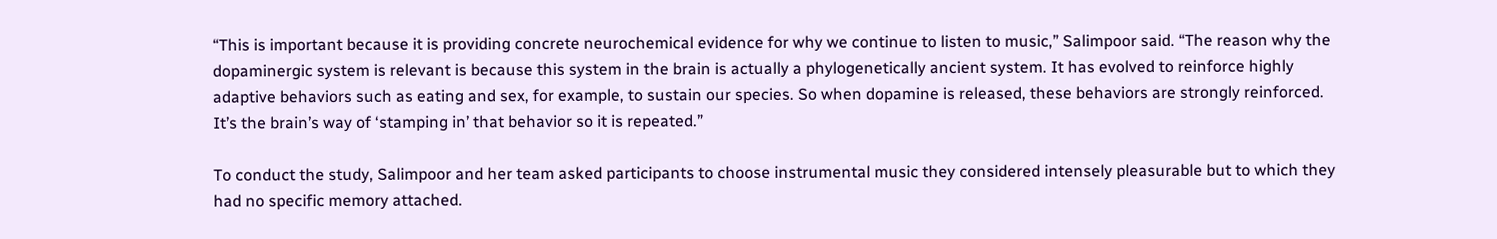“This is important because it is providing concrete neurochemical evidence for why we continue to listen to music,” Salimpoor said. “The reason why the dopaminergic system is relevant is because this system in the brain is actually a phylogenetically ancient system. It has evolved to reinforce highly adaptive behaviors such as eating and sex, for example, to sustain our species. So when dopamine is released, these behaviors are strongly reinforced. It’s the brain’s way of ‘stamping in’ that behavior so it is repeated.”

To conduct the study, Salimpoor and her team asked participants to choose instrumental music they considered intensely pleasurable but to which they had no specific memory attached.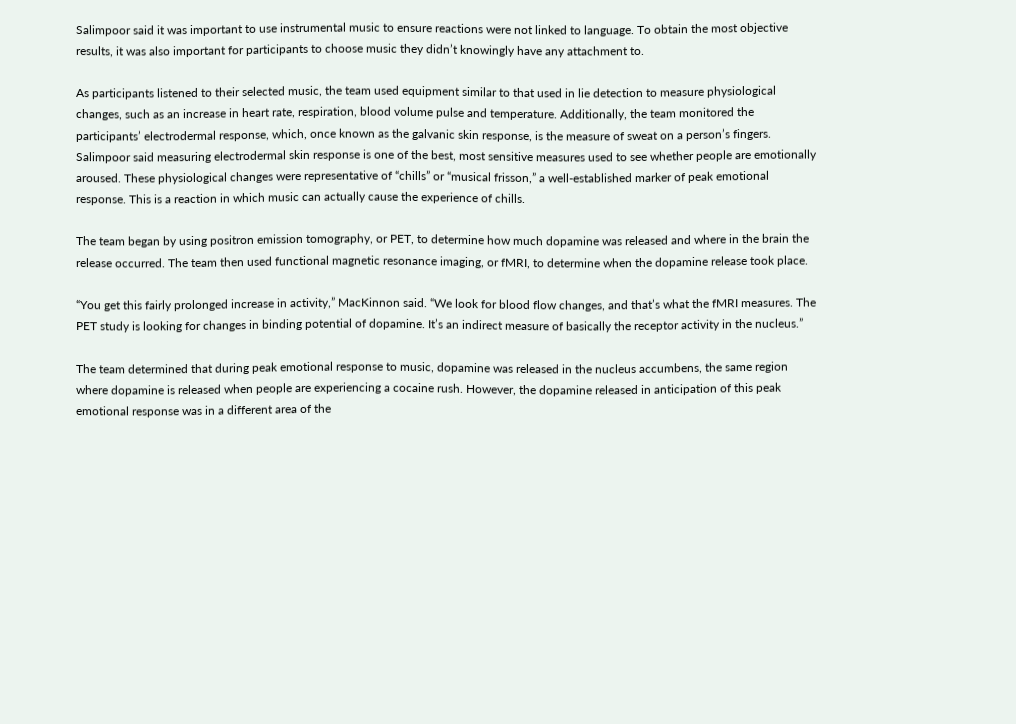Salimpoor said it was important to use instrumental music to ensure reactions were not linked to language. To obtain the most objective results, it was also important for participants to choose music they didn’t knowingly have any attachment to.

As participants listened to their selected music, the team used equipment similar to that used in lie detection to measure physiological changes, such as an increase in heart rate, respiration, blood volume pulse and temperature. Additionally, the team monitored the participants’ electrodermal response, which, once known as the galvanic skin response, is the measure of sweat on a person’s fingers. Salimpoor said measuring electrodermal skin response is one of the best, most sensitive measures used to see whether people are emotionally aroused. These physiological changes were representative of “chills” or “musical frisson,” a well-established marker of peak emotional response. This is a reaction in which music can actually cause the experience of chills.

The team began by using positron emission tomography, or PET, to determine how much dopamine was released and where in the brain the release occurred. The team then used functional magnetic resonance imaging, or fMRI, to determine when the dopamine release took place.

“You get this fairly prolonged increase in activity,” MacKinnon said. “We look for blood flow changes, and that’s what the fMRI measures. The PET study is looking for changes in binding potential of dopamine. It’s an indirect measure of basically the receptor activity in the nucleus.”

The team determined that during peak emotional response to music, dopamine was released in the nucleus accumbens, the same region where dopamine is released when people are experiencing a cocaine rush. However, the dopamine released in anticipation of this peak emotional response was in a different area of the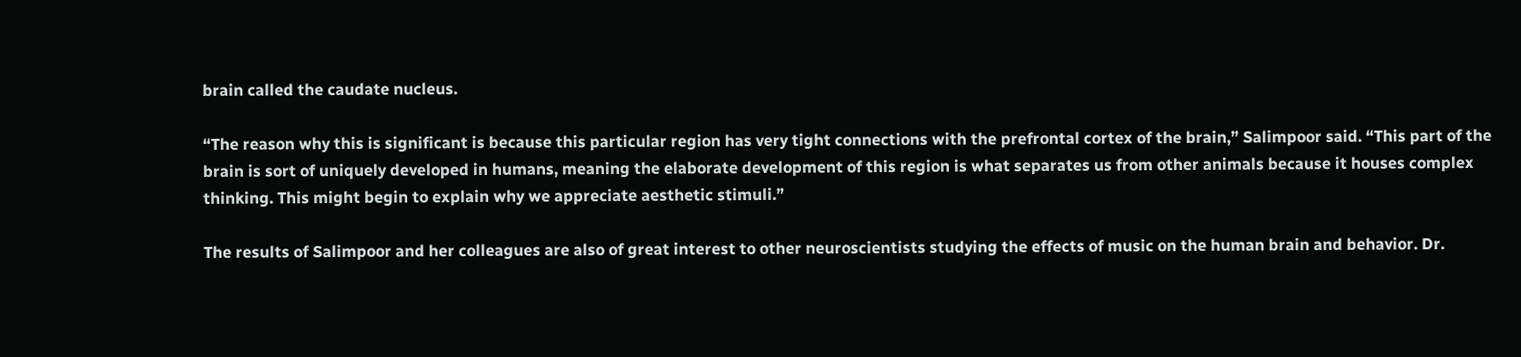brain called the caudate nucleus.

“The reason why this is significant is because this particular region has very tight connections with the prefrontal cortex of the brain,” Salimpoor said. “This part of the brain is sort of uniquely developed in humans, meaning the elaborate development of this region is what separates us from other animals because it houses complex thinking. This might begin to explain why we appreciate aesthetic stimuli.”

The results of Salimpoor and her colleagues are also of great interest to other neuroscientists studying the effects of music on the human brain and behavior. Dr.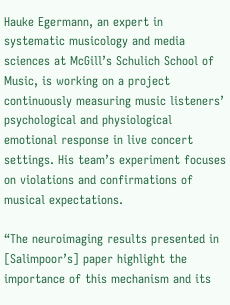Hauke Egermann, an expert in systematic musicology and media sciences at McGill’s Schulich School of Music, is working on a project continuously measuring music listeners’ psychological and physiological emotional response in live concert settings. His team’s experiment focuses on violations and confirmations of musical expectations.

“The neuroimaging results presented in [Salimpoor’s] paper highlight the importance of this mechanism and its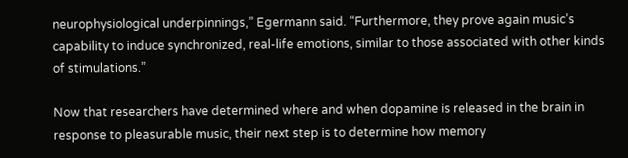neurophysiological underpinnings,” Egermann said. “Furthermore, they prove again music’s capability to induce synchronized, real-life emotions, similar to those associated with other kinds of stimulations.”

Now that researchers have determined where and when dopamine is released in the brain in response to pleasurable music, their next step is to determine how memory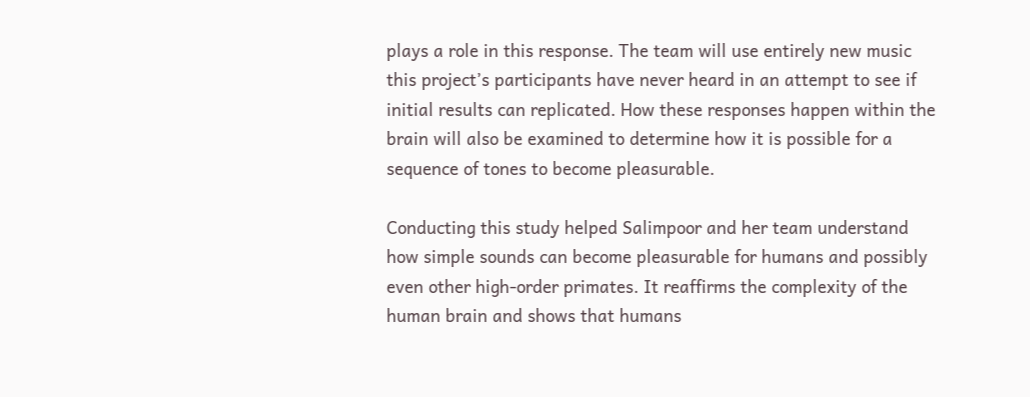plays a role in this response. The team will use entirely new music this project’s participants have never heard in an attempt to see if initial results can replicated. How these responses happen within the brain will also be examined to determine how it is possible for a sequence of tones to become pleasurable.

Conducting this study helped Salimpoor and her team understand how simple sounds can become pleasurable for humans and possibly even other high-order primates. It reaffirms the complexity of the human brain and shows that humans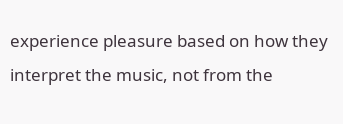experience pleasure based on how they interpret the music, not from the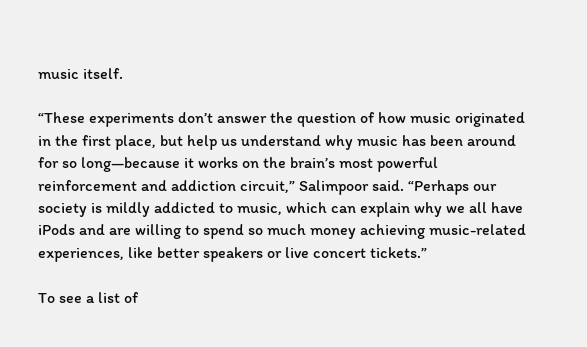music itself.

“These experiments don’t answer the question of how music originated in the first place, but help us understand why music has been around for so long—because it works on the brain’s most powerful reinforcement and addiction circuit,” Salimpoor said. “Perhaps our society is mildly addicted to music, which can explain why we all have iPods and are willing to spend so much money achieving music-related experiences, like better speakers or live concert tickets.”

To see a list of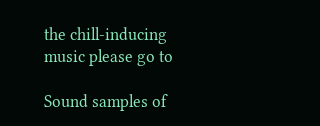the chill-inducing music please go to

Sound samples of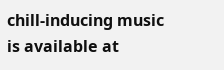chill-inducing music is available at